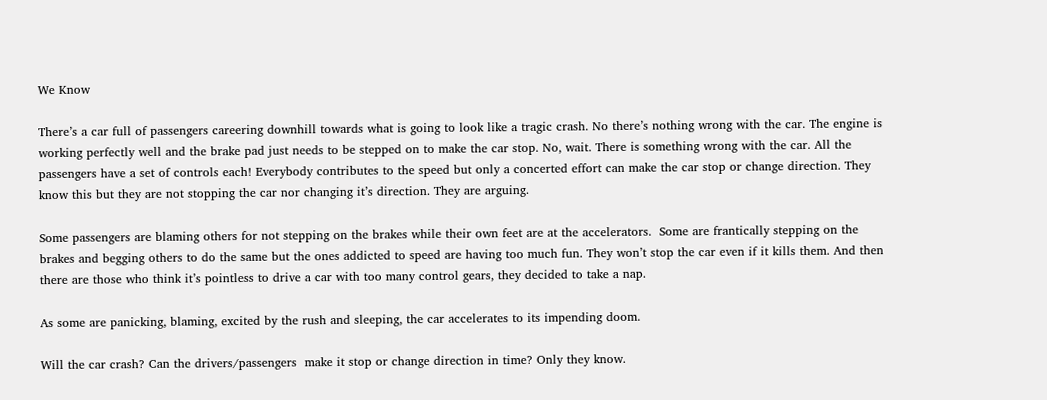We Know

There’s a car full of passengers careering downhill towards what is going to look like a tragic crash. No there’s nothing wrong with the car. The engine is working perfectly well and the brake pad just needs to be stepped on to make the car stop. No, wait. There is something wrong with the car. All the passengers have a set of controls each! Everybody contributes to the speed but only a concerted effort can make the car stop or change direction. They know this but they are not stopping the car nor changing it’s direction. They are arguing.

Some passengers are blaming others for not stepping on the brakes while their own feet are at the accelerators.  Some are frantically stepping on the brakes and begging others to do the same but the ones addicted to speed are having too much fun. They won’t stop the car even if it kills them. And then there are those who think it’s pointless to drive a car with too many control gears, they decided to take a nap.

As some are panicking, blaming, excited by the rush and sleeping, the car accelerates to its impending doom.

Will the car crash? Can the drivers/passengers  make it stop or change direction in time? Only they know.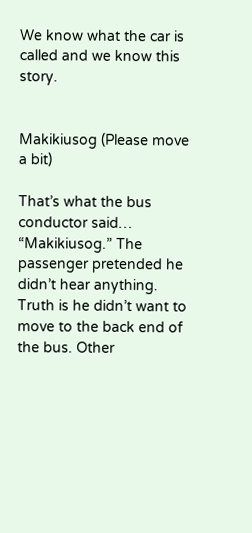We know what the car is called and we know this story.


Makikiusog (Please move a bit)

That’s what the bus conductor said… “Makikiusog.” The passenger pretended he didn’t hear anything. Truth is he didn’t want to move to the back end of the bus. Other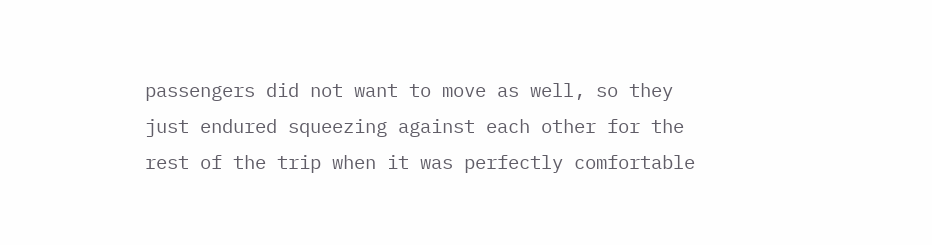passengers did not want to move as well, so they just endured squeezing against each other for the rest of the trip when it was perfectly comfortable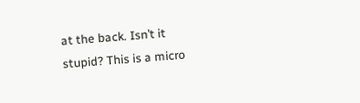at the back. Isn’t it stupid? This is a micro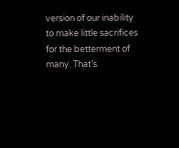version of our inability to make little sacrifices for the betterment of many. That’s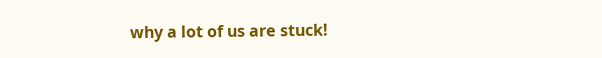why a lot of us are stuck!